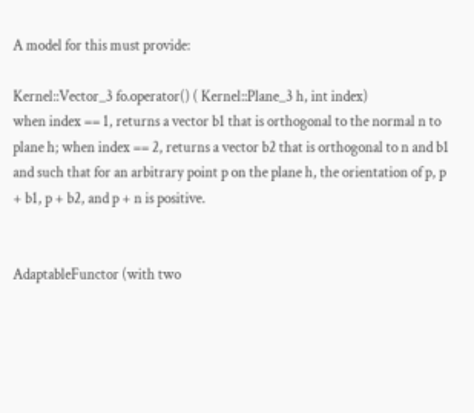A model for this must provide:

Kernel::Vector_3 fo.operator() ( Kernel::Plane_3 h, int index)
when index == 1, returns a vector b1 that is orthogonal to the normal n to plane h; when index == 2, returns a vector b2 that is orthogonal to n and b1 and such that for an arbitrary point p on the plane h, the orientation of p, p + b1, p + b2, and p + n is positive.


AdaptableFunctor (with two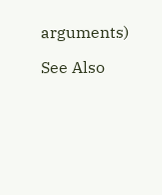arguments)

See Also